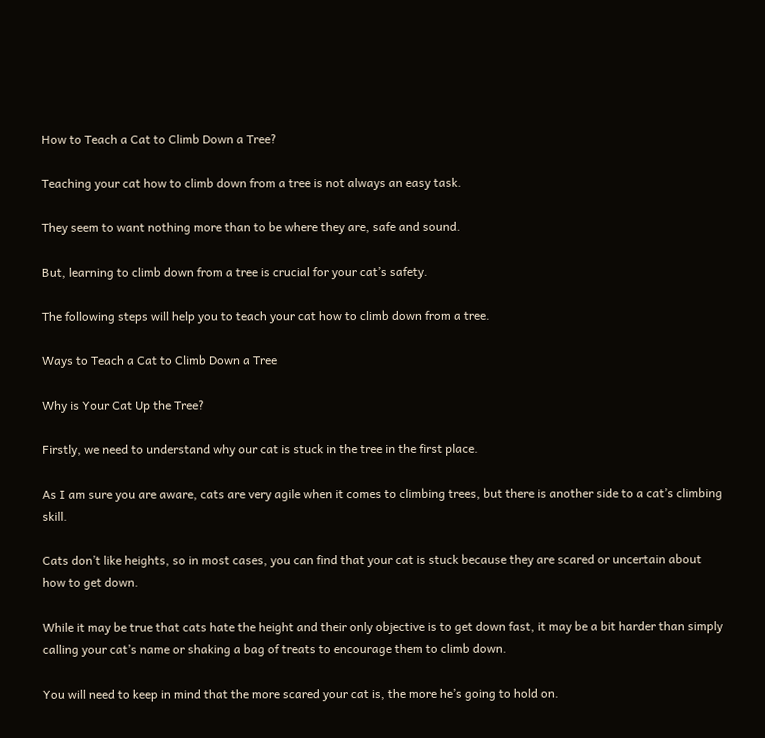How to Teach a Cat to Climb Down a Tree?

Teaching your cat how to climb down from a tree is not always an easy task.

They seem to want nothing more than to be where they are, safe and sound.

But, learning to climb down from a tree is crucial for your cat’s safety.

The following steps will help you to teach your cat how to climb down from a tree.

Ways to Teach a Cat to Climb Down a Tree

Why is Your Cat Up the Tree?

Firstly, we need to understand why our cat is stuck in the tree in the first place.

As I am sure you are aware, cats are very agile when it comes to climbing trees, but there is another side to a cat’s climbing skill.

Cats don’t like heights, so in most cases, you can find that your cat is stuck because they are scared or uncertain about how to get down.

While it may be true that cats hate the height and their only objective is to get down fast, it may be a bit harder than simply calling your cat’s name or shaking a bag of treats to encourage them to climb down.

You will need to keep in mind that the more scared your cat is, the more he’s going to hold on.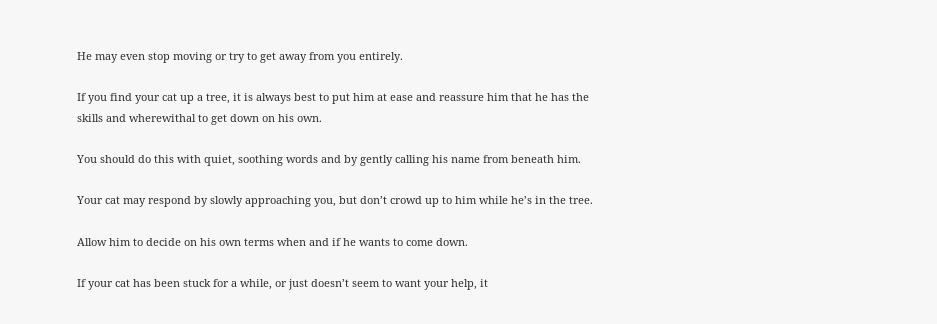He may even stop moving or try to get away from you entirely.

If you find your cat up a tree, it is always best to put him at ease and reassure him that he has the skills and wherewithal to get down on his own.

You should do this with quiet, soothing words and by gently calling his name from beneath him.

Your cat may respond by slowly approaching you, but don’t crowd up to him while he’s in the tree.

Allow him to decide on his own terms when and if he wants to come down.

If your cat has been stuck for a while, or just doesn’t seem to want your help, it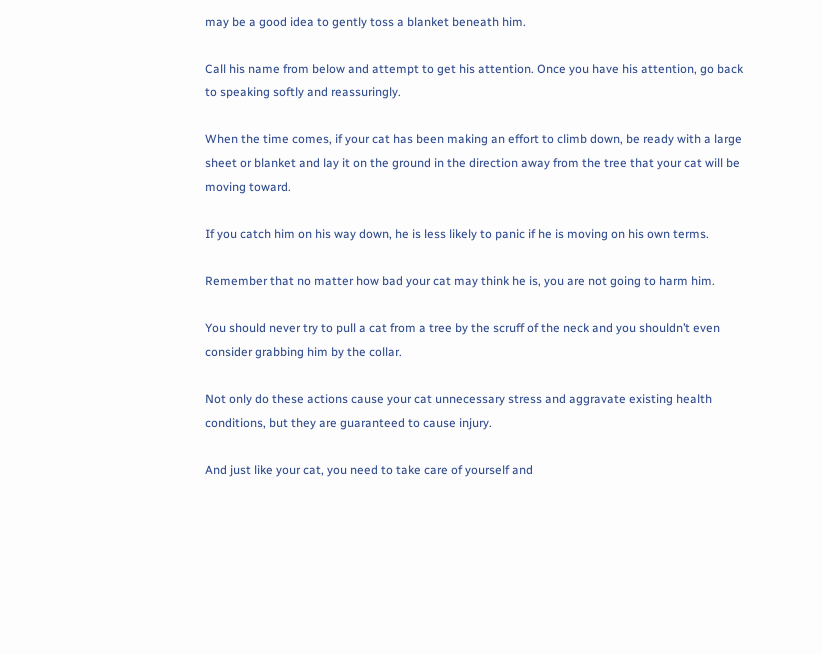may be a good idea to gently toss a blanket beneath him.

Call his name from below and attempt to get his attention. Once you have his attention, go back to speaking softly and reassuringly.

When the time comes, if your cat has been making an effort to climb down, be ready with a large sheet or blanket and lay it on the ground in the direction away from the tree that your cat will be moving toward.

If you catch him on his way down, he is less likely to panic if he is moving on his own terms.

Remember that no matter how bad your cat may think he is, you are not going to harm him.

You should never try to pull a cat from a tree by the scruff of the neck and you shouldn’t even consider grabbing him by the collar.

Not only do these actions cause your cat unnecessary stress and aggravate existing health conditions, but they are guaranteed to cause injury.

And just like your cat, you need to take care of yourself and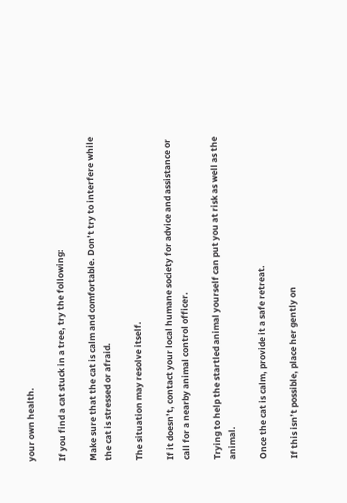your own health.

If you find a cat stuck in a tree, try the following:

Make sure that the cat is calm and comfortable. Don’t try to interfere while the cat is stressed or afraid.

The situation may resolve itself.

If it doesn’t, contact your local humane society for advice and assistance or call for a nearby animal control officer.

Trying to help the startled animal yourself can put you at risk as well as the animal.

Once the cat is calm, provide it a safe retreat.

If this isn’t possible, place her gently on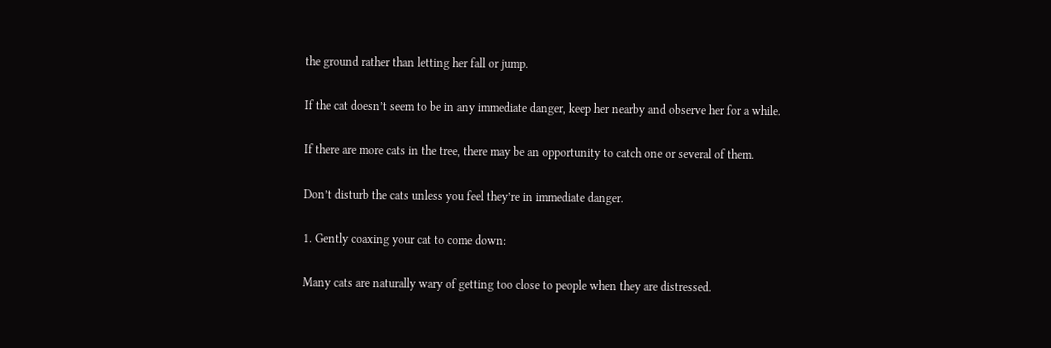the ground rather than letting her fall or jump.

If the cat doesn’t seem to be in any immediate danger, keep her nearby and observe her for a while.

If there are more cats in the tree, there may be an opportunity to catch one or several of them.

Don’t disturb the cats unless you feel they’re in immediate danger.

1. Gently coaxing your cat to come down:

Many cats are naturally wary of getting too close to people when they are distressed.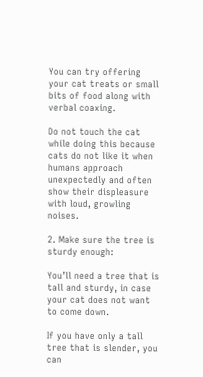You can try offering your cat treats or small bits of food along with verbal coaxing.

Do not touch the cat while doing this because cats do not like it when humans approach unexpectedly and often show their displeasure with loud, growling noises.

2. Make sure the tree is sturdy enough:

You’ll need a tree that is tall and sturdy, in case your cat does not want to come down.

If you have only a tall tree that is slender, you can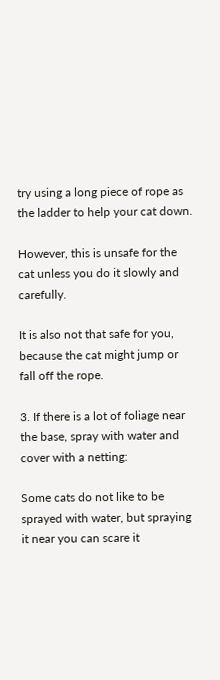try using a long piece of rope as the ladder to help your cat down.

However, this is unsafe for the cat unless you do it slowly and carefully.

It is also not that safe for you, because the cat might jump or fall off the rope.

3. If there is a lot of foliage near the base, spray with water and cover with a netting:

Some cats do not like to be sprayed with water, but spraying it near you can scare it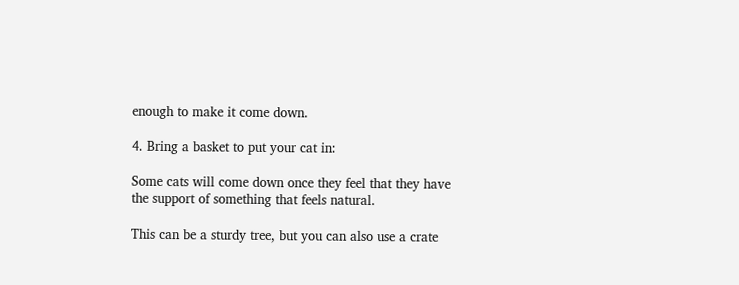enough to make it come down.

4. Bring a basket to put your cat in:

Some cats will come down once they feel that they have the support of something that feels natural.

This can be a sturdy tree, but you can also use a crate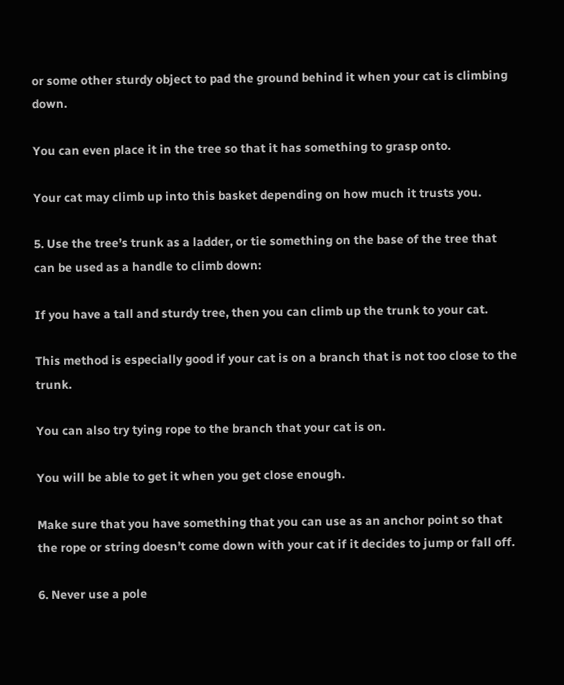or some other sturdy object to pad the ground behind it when your cat is climbing down.

You can even place it in the tree so that it has something to grasp onto.

Your cat may climb up into this basket depending on how much it trusts you.

5. Use the tree’s trunk as a ladder, or tie something on the base of the tree that can be used as a handle to climb down:

If you have a tall and sturdy tree, then you can climb up the trunk to your cat.

This method is especially good if your cat is on a branch that is not too close to the trunk.

You can also try tying rope to the branch that your cat is on.

You will be able to get it when you get close enough.

Make sure that you have something that you can use as an anchor point so that the rope or string doesn’t come down with your cat if it decides to jump or fall off.

6. Never use a pole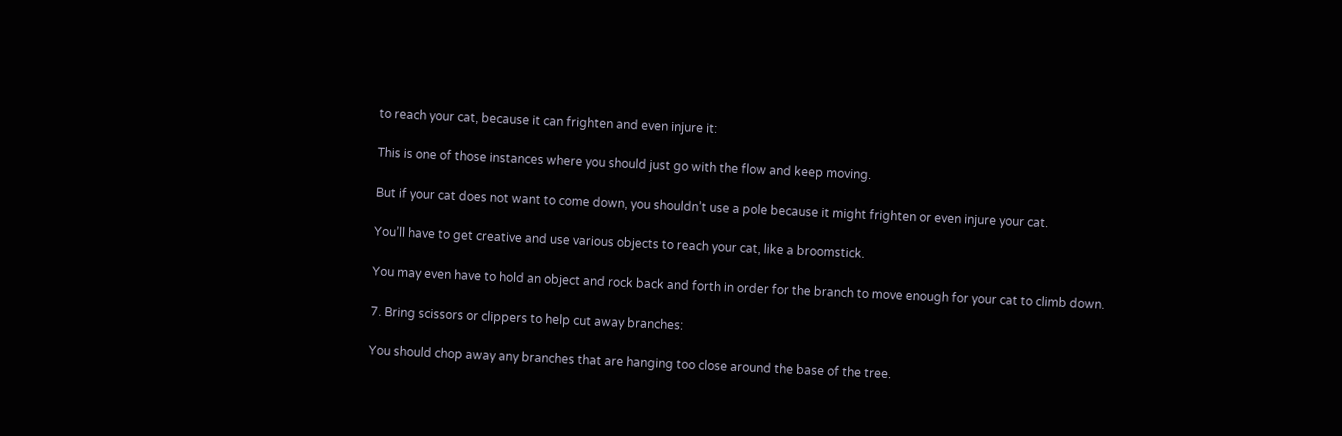to reach your cat, because it can frighten and even injure it:

This is one of those instances where you should just go with the flow and keep moving.

But if your cat does not want to come down, you shouldn’t use a pole because it might frighten or even injure your cat.

You’ll have to get creative and use various objects to reach your cat, like a broomstick.

You may even have to hold an object and rock back and forth in order for the branch to move enough for your cat to climb down.

7. Bring scissors or clippers to help cut away branches:

You should chop away any branches that are hanging too close around the base of the tree.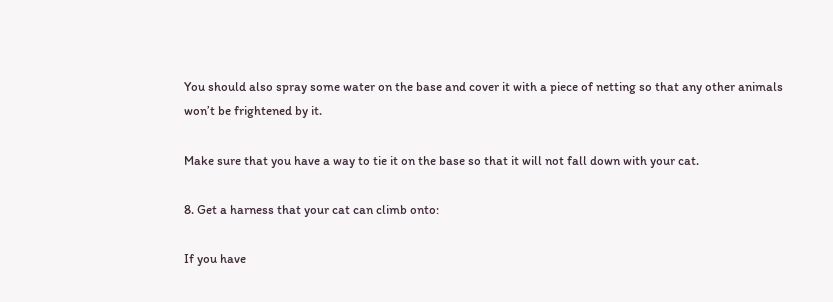You should also spray some water on the base and cover it with a piece of netting so that any other animals won’t be frightened by it.

Make sure that you have a way to tie it on the base so that it will not fall down with your cat.

8. Get a harness that your cat can climb onto:

If you have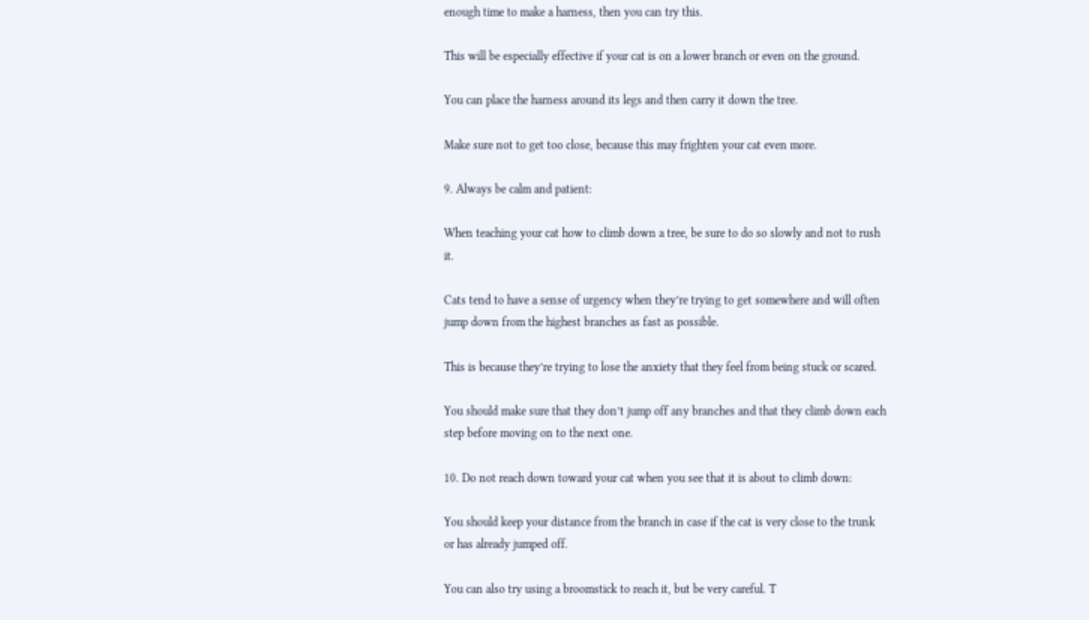enough time to make a harness, then you can try this.

This will be especially effective if your cat is on a lower branch or even on the ground.

You can place the harness around its legs and then carry it down the tree.

Make sure not to get too close, because this may frighten your cat even more.

9. Always be calm and patient:

When teaching your cat how to climb down a tree, be sure to do so slowly and not to rush it.

Cats tend to have a sense of urgency when they’re trying to get somewhere and will often jump down from the highest branches as fast as possible.

This is because they’re trying to lose the anxiety that they feel from being stuck or scared.

You should make sure that they don’t jump off any branches and that they climb down each step before moving on to the next one.

10. Do not reach down toward your cat when you see that it is about to climb down:

You should keep your distance from the branch in case if the cat is very close to the trunk or has already jumped off.

You can also try using a broomstick to reach it, but be very careful. T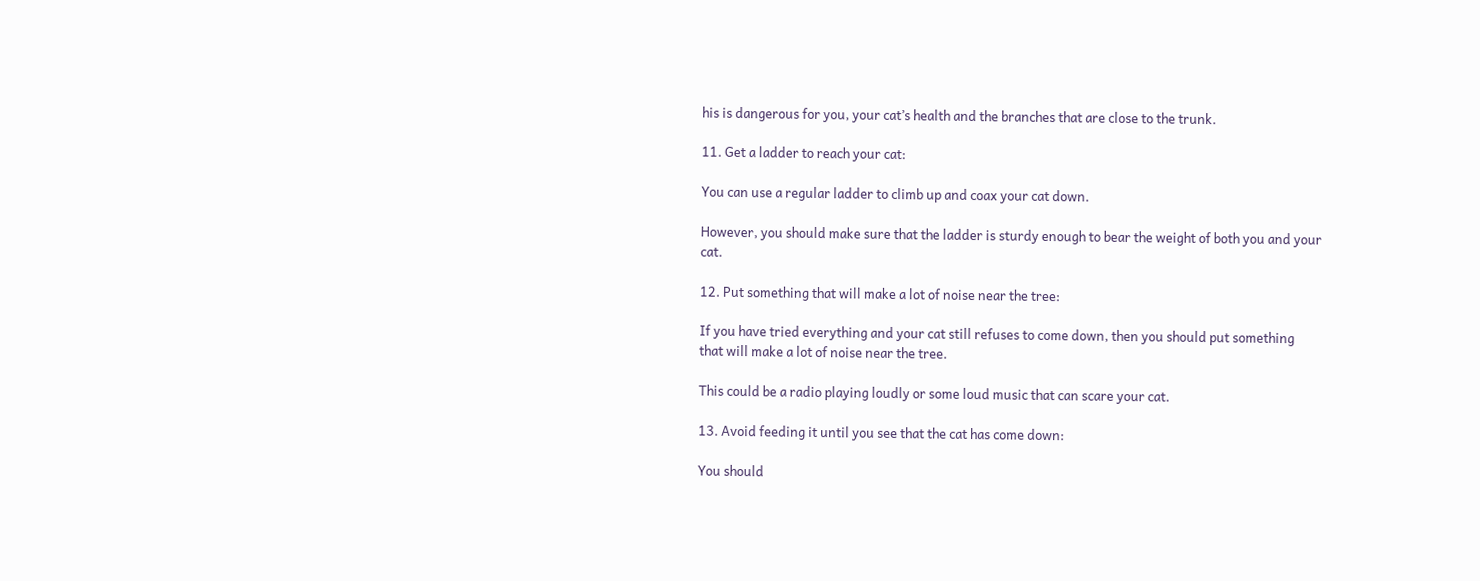his is dangerous for you, your cat’s health and the branches that are close to the trunk.

11. Get a ladder to reach your cat:

You can use a regular ladder to climb up and coax your cat down.

However, you should make sure that the ladder is sturdy enough to bear the weight of both you and your cat.

12. Put something that will make a lot of noise near the tree:

If you have tried everything and your cat still refuses to come down, then you should put something that will make a lot of noise near the tree.

This could be a radio playing loudly or some loud music that can scare your cat.

13. Avoid feeding it until you see that the cat has come down:

You should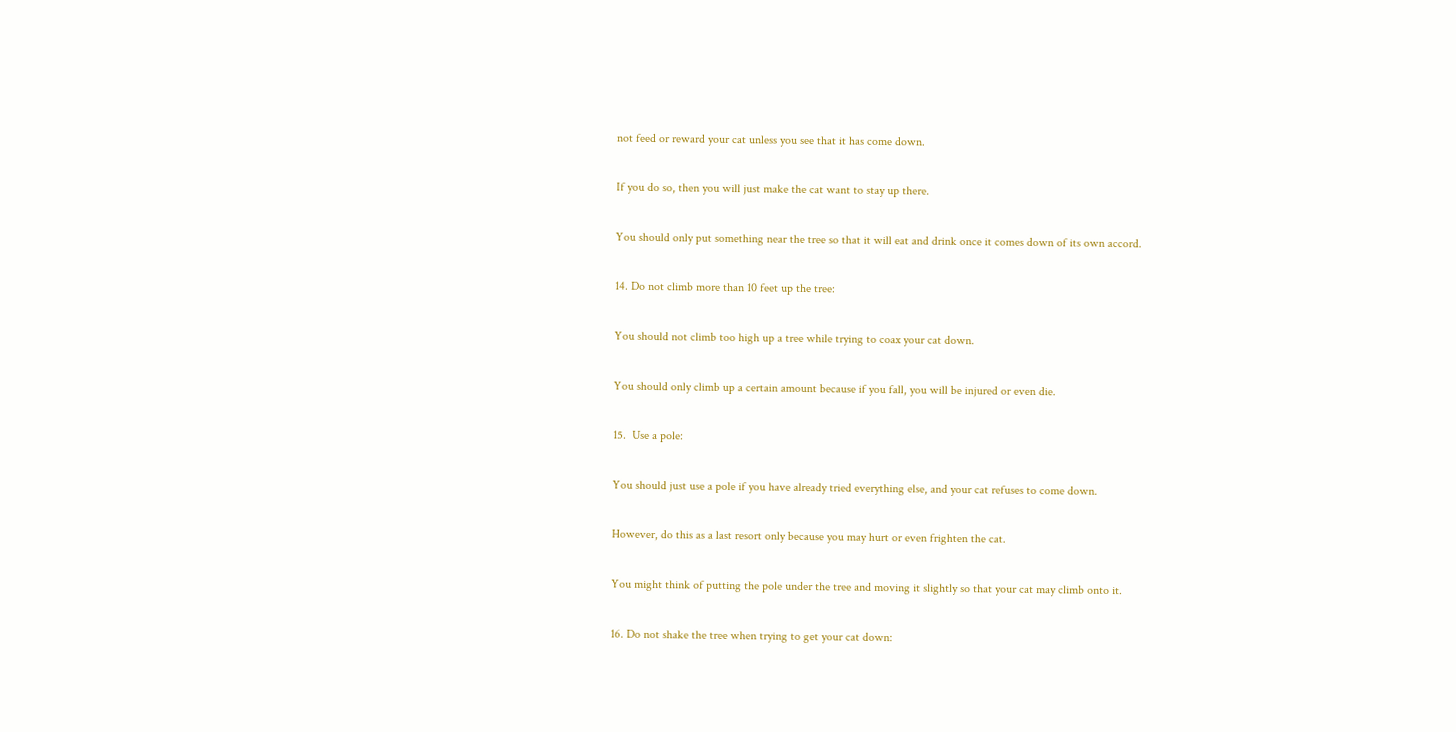not feed or reward your cat unless you see that it has come down.

If you do so, then you will just make the cat want to stay up there.

You should only put something near the tree so that it will eat and drink once it comes down of its own accord.

14. Do not climb more than 10 feet up the tree:

You should not climb too high up a tree while trying to coax your cat down.

You should only climb up a certain amount because if you fall, you will be injured or even die.

15.  Use a pole:

You should just use a pole if you have already tried everything else, and your cat refuses to come down.

However, do this as a last resort only because you may hurt or even frighten the cat.

You might think of putting the pole under the tree and moving it slightly so that your cat may climb onto it.

16. Do not shake the tree when trying to get your cat down: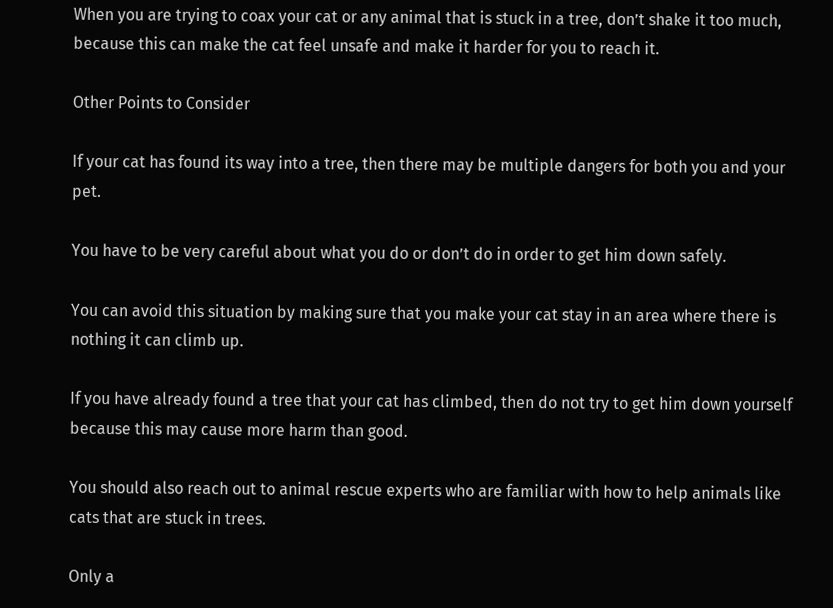When you are trying to coax your cat or any animal that is stuck in a tree, don’t shake it too much, because this can make the cat feel unsafe and make it harder for you to reach it.

Other Points to Consider

If your cat has found its way into a tree, then there may be multiple dangers for both you and your pet.

You have to be very careful about what you do or don’t do in order to get him down safely.

You can avoid this situation by making sure that you make your cat stay in an area where there is nothing it can climb up.

If you have already found a tree that your cat has climbed, then do not try to get him down yourself because this may cause more harm than good.

You should also reach out to animal rescue experts who are familiar with how to help animals like cats that are stuck in trees.

Only a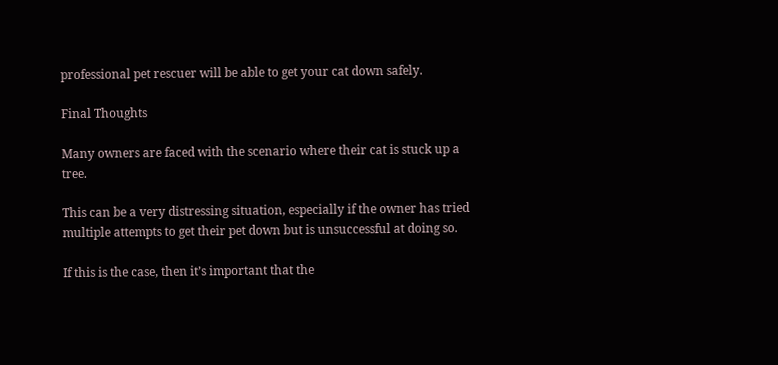professional pet rescuer will be able to get your cat down safely.

Final Thoughts

Many owners are faced with the scenario where their cat is stuck up a tree.

This can be a very distressing situation, especially if the owner has tried multiple attempts to get their pet down but is unsuccessful at doing so.

If this is the case, then it’s important that the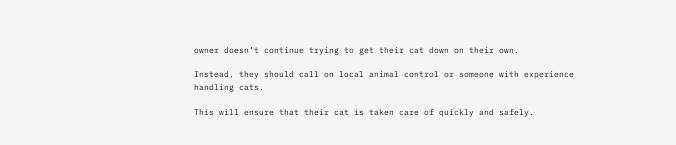owner doesn’t continue trying to get their cat down on their own.

Instead, they should call on local animal control or someone with experience handling cats.

This will ensure that their cat is taken care of quickly and safely.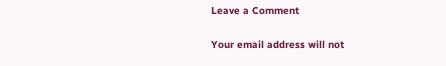Leave a Comment

Your email address will not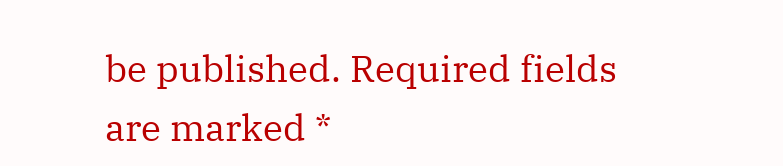be published. Required fields are marked *